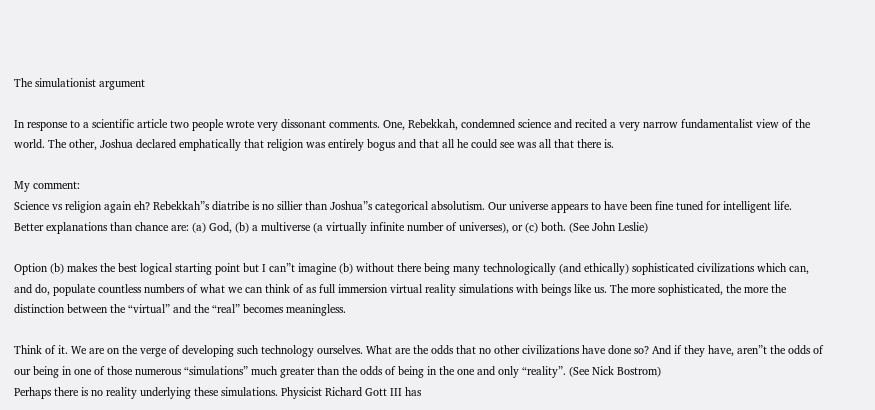The simulationist argument

In response to a scientific article two people wrote very dissonant comments. One, Rebekkah, condemned science and recited a very narrow fundamentalist view of the world. The other, Joshua declared emphatically that religion was entirely bogus and that all he could see was all that there is.

My comment:
Science vs religion again eh? Rebekkah”s diatribe is no sillier than Joshua”s categorical absolutism. Our universe appears to have been fine tuned for intelligent life. Better explanations than chance are: (a) God, (b) a multiverse (a virtually infinite number of universes), or (c) both. (See John Leslie)

Option (b) makes the best logical starting point but I can”t imagine (b) without there being many technologically (and ethically) sophisticated civilizations which can, and do, populate countless numbers of what we can think of as full immersion virtual reality simulations with beings like us. The more sophisticated, the more the distinction between the “virtual” and the “real” becomes meaningless.

Think of it. We are on the verge of developing such technology ourselves. What are the odds that no other civilizations have done so? And if they have, aren”t the odds of our being in one of those numerous “simulations” much greater than the odds of being in the one and only “reality”. (See Nick Bostrom)
Perhaps there is no reality underlying these simulations. Physicist Richard Gott III has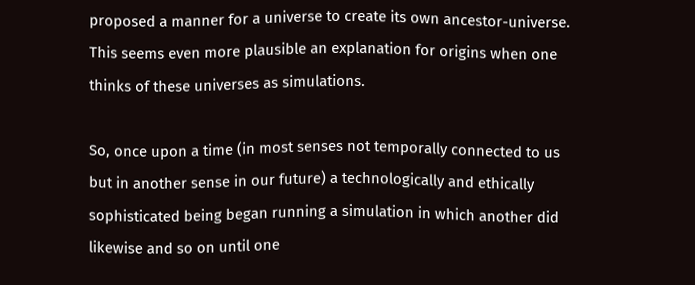proposed a manner for a universe to create its own ancestor-universe. This seems even more plausible an explanation for origins when one thinks of these universes as simulations.

So, once upon a time (in most senses not temporally connected to us but in another sense in our future) a technologically and ethically sophisticated being began running a simulation in which another did likewise and so on until one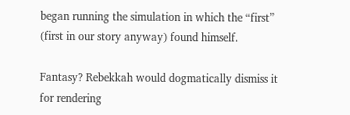began running the simulation in which the “first” (first in our story anyway) found himself.

Fantasy? Rebekkah would dogmatically dismiss it for rendering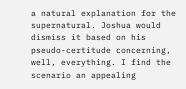a natural explanation for the supernatural. Joshua would dismiss it based on his pseudo-certitude concerning, well, everything. I find the scenario an appealing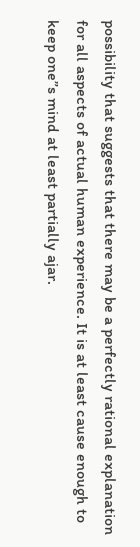possibility that suggests that there may be a perfectly rational explanation for all aspects of actual human experience. It is at least cause enough to keep one”s mind at least partially ajar.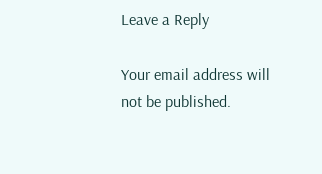Leave a Reply

Your email address will not be published.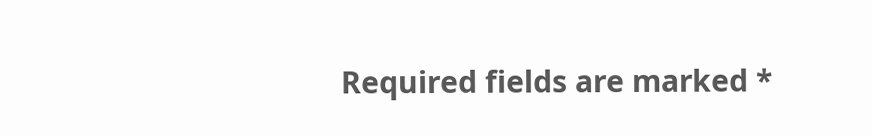Required fields are marked *